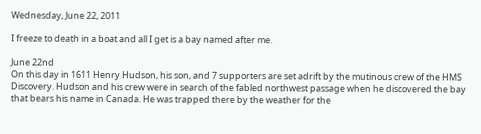Wednesday, June 22, 2011

I freeze to death in a boat and all I get is a bay named after me.

June 22nd
On this day in 1611 Henry Hudson, his son, and 7 supporters are set adrift by the mutinous crew of the HMS Discovery. Hudson and his crew were in search of the fabled northwest passage when he discovered the bay that bears his name in Canada. He was trapped there by the weather for the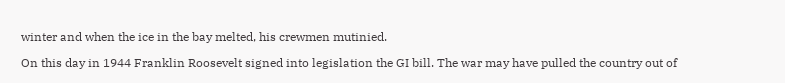winter and when the ice in the bay melted, his crewmen mutinied.

On this day in 1944 Franklin Roosevelt signed into legislation the GI bill. The war may have pulled the country out of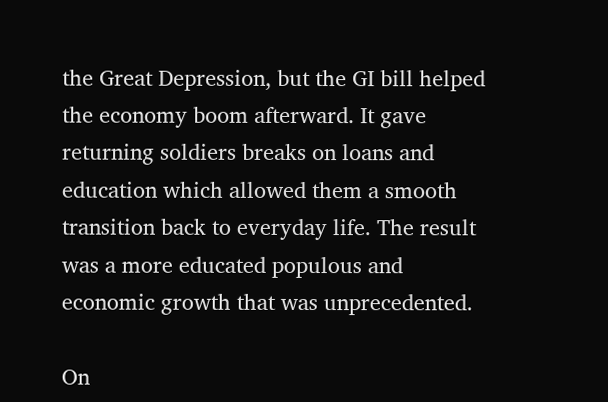the Great Depression, but the GI bill helped the economy boom afterward. It gave returning soldiers breaks on loans and education which allowed them a smooth transition back to everyday life. The result was a more educated populous and economic growth that was unprecedented.

On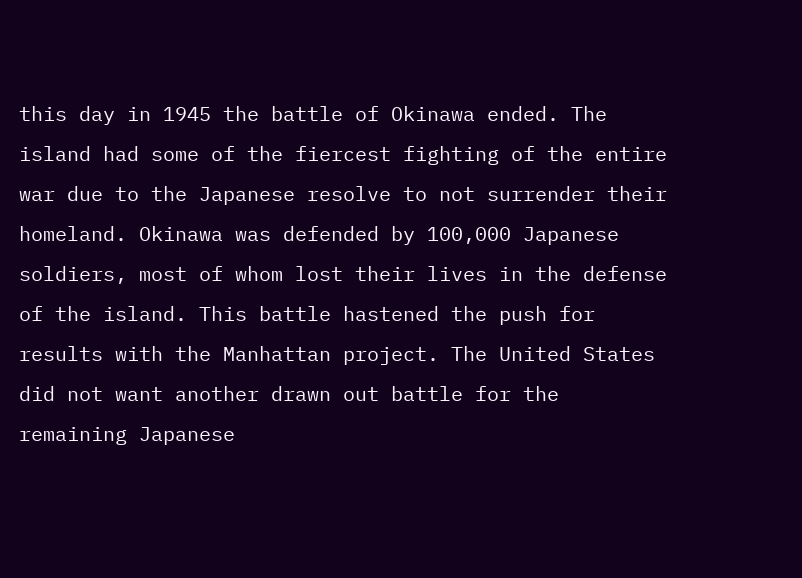this day in 1945 the battle of Okinawa ended. The island had some of the fiercest fighting of the entire war due to the Japanese resolve to not surrender their homeland. Okinawa was defended by 100,000 Japanese soldiers, most of whom lost their lives in the defense of the island. This battle hastened the push for results with the Manhattan project. The United States did not want another drawn out battle for the remaining Japanese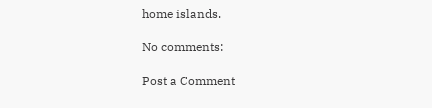home islands.

No comments:

Post a Comment